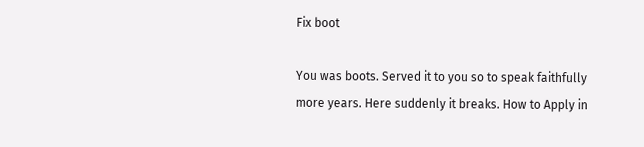Fix boot

You was boots. Served it to you so to speak faithfully more years. Here suddenly it breaks. How to Apply in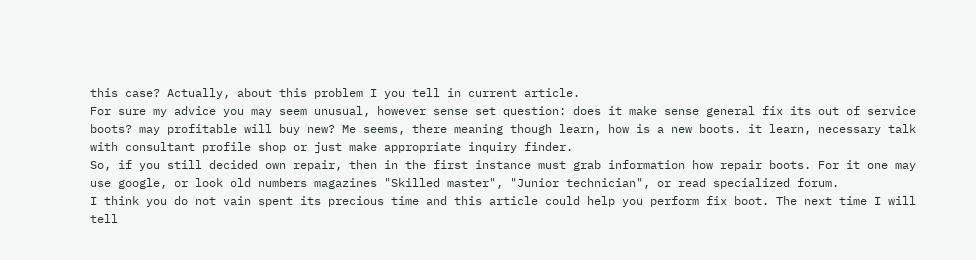this case? Actually, about this problem I you tell in current article.
For sure my advice you may seem unusual, however sense set question: does it make sense general fix its out of service boots? may profitable will buy new? Me seems, there meaning though learn, how is a new boots. it learn, necessary talk with consultant profile shop or just make appropriate inquiry finder.
So, if you still decided own repair, then in the first instance must grab information how repair boots. For it one may use google, or look old numbers magazines "Skilled master", "Junior technician", or read specialized forum.
I think you do not vain spent its precious time and this article could help you perform fix boot. The next time I will tell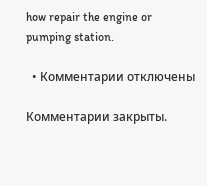how repair the engine or pumping station.

  • Комментарии отключены

Комментарии закрыты.